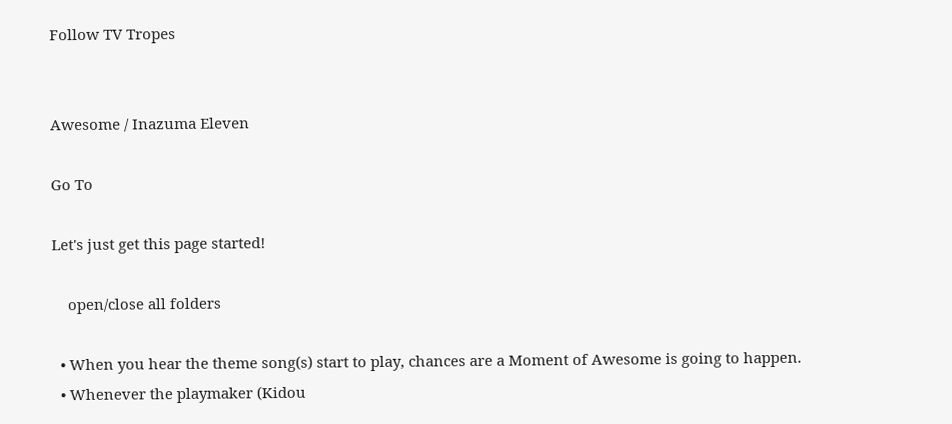Follow TV Tropes


Awesome / Inazuma Eleven

Go To

Let's just get this page started!

    open/close all folders

  • When you hear the theme song(s) start to play, chances are a Moment of Awesome is going to happen.
  • Whenever the playmaker (Kidou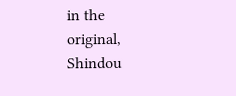in the original, Shindou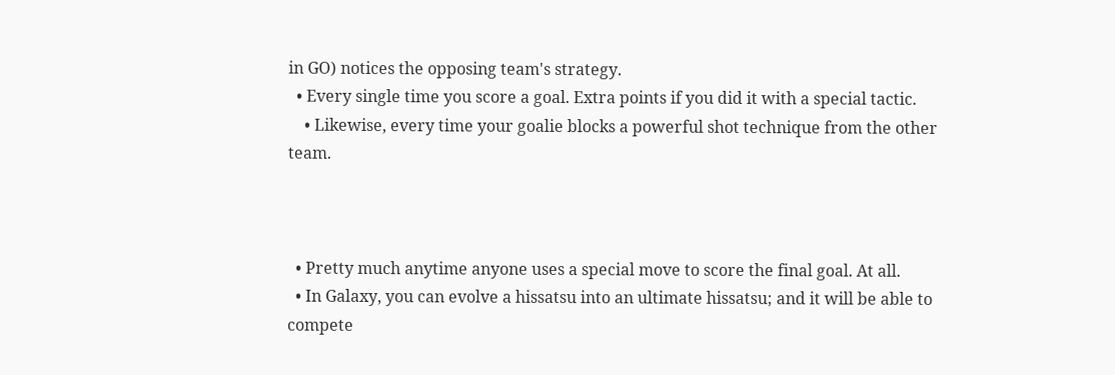in GO) notices the opposing team's strategy.
  • Every single time you score a goal. Extra points if you did it with a special tactic.
    • Likewise, every time your goalie blocks a powerful shot technique from the other team.



  • Pretty much anytime anyone uses a special move to score the final goal. At all.
  • In Galaxy, you can evolve a hissatsu into an ultimate hissatsu; and it will be able to compete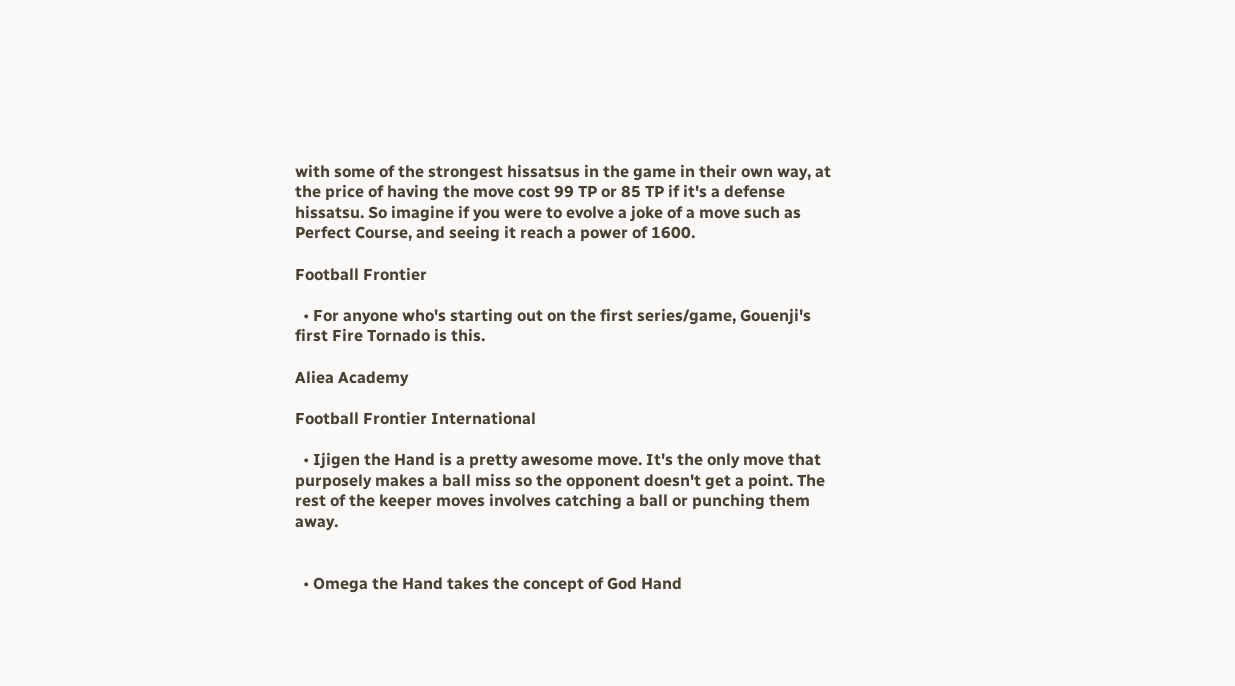with some of the strongest hissatsus in the game in their own way, at the price of having the move cost 99 TP or 85 TP if it's a defense hissatsu. So imagine if you were to evolve a joke of a move such as Perfect Course, and seeing it reach a power of 1600.

Football Frontier

  • For anyone who's starting out on the first series/game, Gouenji's first Fire Tornado is this.

Aliea Academy

Football Frontier International

  • Ijigen the Hand is a pretty awesome move. It's the only move that purposely makes a ball miss so the opponent doesn't get a point. The rest of the keeper moves involves catching a ball or punching them away.


  • Omega the Hand takes the concept of God Hand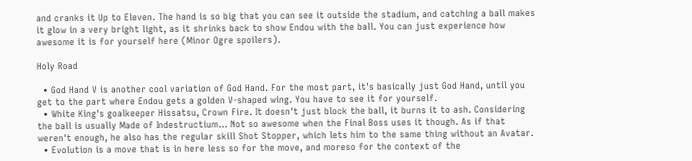and cranks it Up to Eleven. The hand is so big that you can see it outside the stadium, and catching a ball makes it glow in a very bright light, as it shrinks back to show Endou with the ball. You can just experience how awesome it is for yourself here (Minor Ogre spoilers).

Holy Road

  • God Hand V is another cool variation of God Hand. For the most part, it's basically just God Hand, until you get to the part where Endou gets a golden V-shaped wing. You have to see it for yourself.
  • White King's goalkeeper Hissatsu, Crown Fire. It doesn't just block the ball, it burns it to ash. Considering the ball is usually Made of Indestructium... Not so awesome when the Final Boss uses it though. As if that weren't enough, he also has the regular skill Shot Stopper, which lets him to the same thing without an Avatar.
  • Evolution is a move that is in here less so for the move, and moreso for the context of the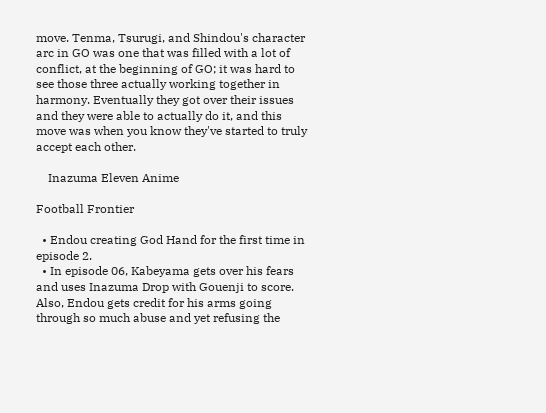move. Tenma, Tsurugi, and Shindou's character arc in GO was one that was filled with a lot of conflict, at the beginning of GO; it was hard to see those three actually working together in harmony. Eventually they got over their issues and they were able to actually do it, and this move was when you know they've started to truly accept each other.

    Inazuma Eleven Anime

Football Frontier

  • Endou creating God Hand for the first time in episode 2.
  • In episode 06, Kabeyama gets over his fears and uses Inazuma Drop with Gouenji to score. Also, Endou gets credit for his arms going through so much abuse and yet refusing the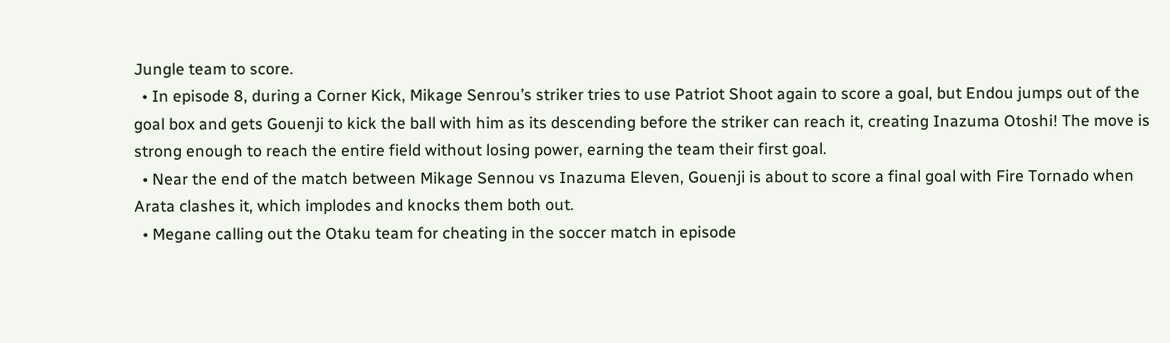Jungle team to score.
  • In episode 8, during a Corner Kick, Mikage Senrou’s striker tries to use Patriot Shoot again to score a goal, but Endou jumps out of the goal box and gets Gouenji to kick the ball with him as its descending before the striker can reach it, creating Inazuma Otoshi! The move is strong enough to reach the entire field without losing power, earning the team their first goal.
  • Near the end of the match between Mikage Sennou vs Inazuma Eleven, Gouenji is about to score a final goal with Fire Tornado when Arata clashes it, which implodes and knocks them both out.
  • Megane calling out the Otaku team for cheating in the soccer match in episode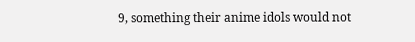9, something their anime idols would not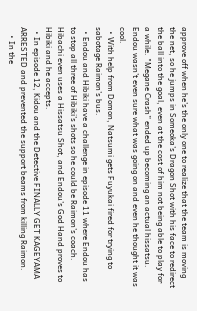approve off when he’s the only one to realize that the team is moving the net, so he jumps in Someoka’s Dragon Shot with his face to redirect the ball into the goal, even at the cost of him not being able to play for a while. "Megane Crash” ended up becoming an actual hissatsu. Endou wasn’t even sure what was going on and even he thought it was cool.
  • With help from Domon, Natsumi gets Fuyukai fired for trying to sabotage Raimon’s bus.
  • Endou and Hibiki have a challenge in episode 11 where Endou has to stop all three of Hibiki’s shots so he could be Raimon’s coach. Hibachi even uses a Hissatsu Shot, and Endou’s God Hand proves to Hibiki and he accepts.
  • In episode 12, Kidou and the Detective FINALLY GET KAGEYAMA ARRESTED and prevented the support beams from killing Raimon.
    • In the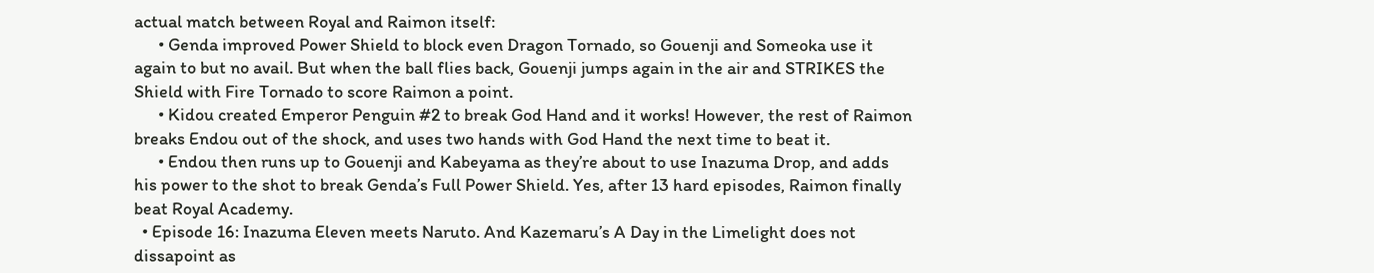actual match between Royal and Raimon itself:
      • Genda improved Power Shield to block even Dragon Tornado, so Gouenji and Someoka use it again to but no avail. But when the ball flies back, Gouenji jumps again in the air and STRIKES the Shield with Fire Tornado to score Raimon a point.
      • Kidou created Emperor Penguin #2 to break God Hand and it works! However, the rest of Raimon breaks Endou out of the shock, and uses two hands with God Hand the next time to beat it.
      • Endou then runs up to Gouenji and Kabeyama as they’re about to use Inazuma Drop, and adds his power to the shot to break Genda’s Full Power Shield. Yes, after 13 hard episodes, Raimon finally beat Royal Academy.
  • Episode 16: Inazuma Eleven meets Naruto. And Kazemaru’s A Day in the Limelight does not dissapoint as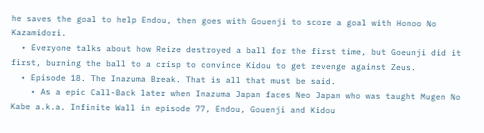he saves the goal to help Endou, then goes with Gouenji to score a goal with Honoo No Kazamidori.
  • Everyone talks about how Reize destroyed a ball for the first time, but Goeunji did it first, burning the ball to a crisp to convince Kidou to get revenge against Zeus.
  • Episode 18. The Inazuma Break. That is all that must be said.
    • As a epic Call-Back later when Inazuma Japan faces Neo Japan who was taught Mugen No Kabe a.k.a. Infinite Wall in episode 77, Endou, Gouenji and Kidou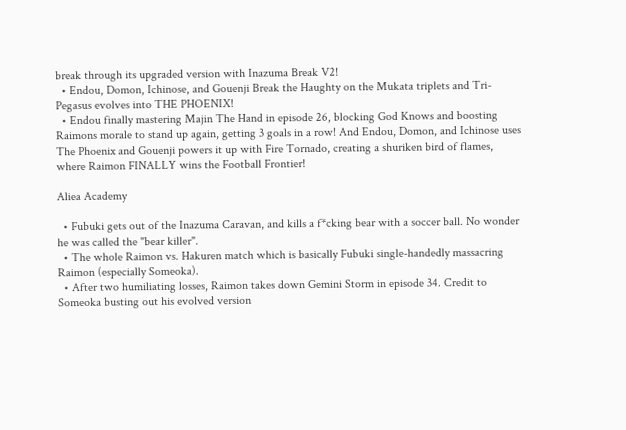break through its upgraded version with Inazuma Break V2!
  • Endou, Domon, Ichinose, and Gouenji Break the Haughty on the Mukata triplets and Tri-Pegasus evolves into THE PHOENIX!
  • Endou finally mastering Majin The Hand in episode 26, blocking God Knows and boosting Raimons morale to stand up again, getting 3 goals in a row! And Endou, Domon, and Ichinose uses The Phoenix and Gouenji powers it up with Fire Tornado, creating a shuriken bird of flames, where Raimon FINALLY wins the Football Frontier!

Aliea Academy

  • Fubuki gets out of the Inazuma Caravan, and kills a f*cking bear with a soccer ball. No wonder he was called the "bear killer".
  • The whole Raimon vs. Hakuren match which is basically Fubuki single-handedly massacring Raimon (especially Someoka).
  • After two humiliating losses, Raimon takes down Gemini Storm in episode 34. Credit to Someoka busting out his evolved version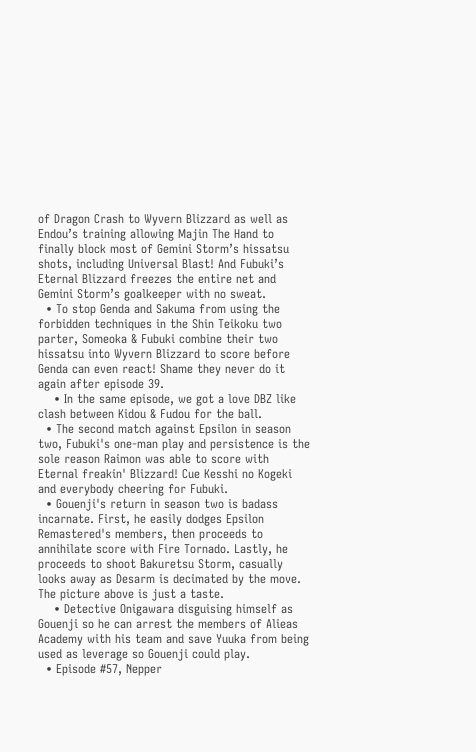of Dragon Crash to Wyvern Blizzard as well as Endou’s training allowing Majin The Hand to finally block most of Gemini Storm’s hissatsu shots, including Universal Blast! And Fubuki’s Eternal Blizzard freezes the entire net and Gemini Storm’s goalkeeper with no sweat.
  • To stop Genda and Sakuma from using the forbidden techniques in the Shin Teikoku two parter, Someoka & Fubuki combine their two hissatsu into Wyvern Blizzard to score before Genda can even react! Shame they never do it again after episode 39.
    • In the same episode, we got a love DBZ like clash between Kidou & Fudou for the ball.
  • The second match against Epsilon in season two, Fubuki's one-man play and persistence is the sole reason Raimon was able to score with Eternal freakin' Blizzard! Cue Kesshi no Kogeki and everybody cheering for Fubuki.
  • Gouenji's return in season two is badass incarnate. First, he easily dodges Epsilon Remastered's members, then proceeds to annihilate score with Fire Tornado. Lastly, he proceeds to shoot Bakuretsu Storm, casually looks away as Desarm is decimated by the move. The picture above is just a taste.
    • Detective Onigawara disguising himself as Gouenji so he can arrest the members of Alieas Academy with his team and save Yuuka from being used as leverage so Gouenji could play.
  • Episode #57, Nepper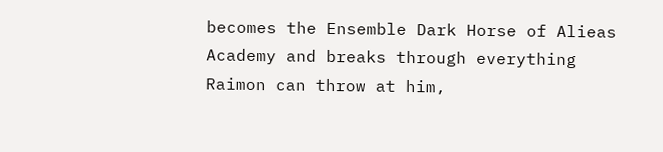becomes the Ensemble Dark Horse of Alieas Academy and breaks through everything Raimon can throw at him,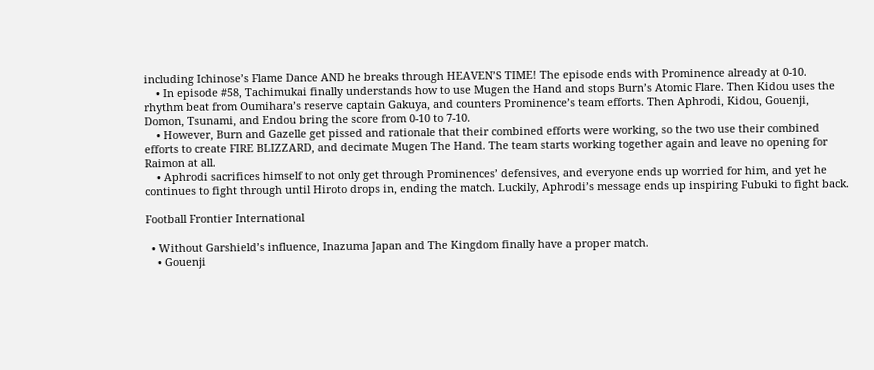including Ichinose’s Flame Dance AND he breaks through HEAVEN’S TIME! The episode ends with Prominence already at 0-10.
    • In episode #58, Tachimukai finally understands how to use Mugen the Hand and stops Burn’s Atomic Flare. Then Kidou uses the rhythm beat from Oumihara’s reserve captain Gakuya, and counters Prominence’s team efforts. Then Aphrodi, Kidou, Gouenji, Domon, Tsunami, and Endou bring the score from 0-10 to 7-10.
    • However, Burn and Gazelle get pissed and rationale that their combined efforts were working, so the two use their combined efforts to create FIRE BLIZZARD, and decimate Mugen The Hand. The team starts working together again and leave no opening for Raimon at all.
    • Aphrodi sacrifices himself to not only get through Prominences’ defensives, and everyone ends up worried for him, and yet he continues to fight through until Hiroto drops in, ending the match. Luckily, Aphrodi’s message ends up inspiring Fubuki to fight back.

Football Frontier International

  • Without Garshield’s influence, Inazuma Japan and The Kingdom finally have a proper match.
    • Gouenji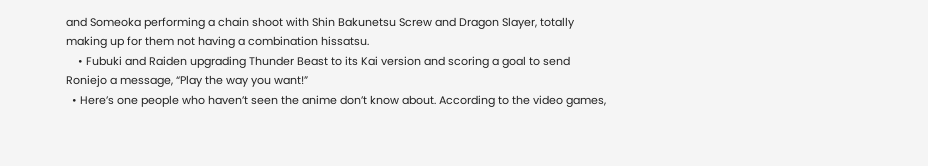and Someoka performing a chain shoot with Shin Bakunetsu Screw and Dragon Slayer, totally making up for them not having a combination hissatsu.
    • Fubuki and Raiden upgrading Thunder Beast to its Kai version and scoring a goal to send Roniejo a message, “Play the way you want!”
  • Here’s one people who haven’t seen the anime don’t know about. According to the video games,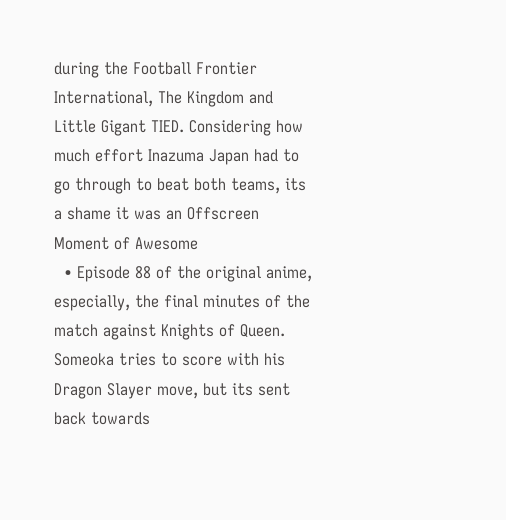during the Football Frontier International, The Kingdom and Little Gigant TIED. Considering how much effort Inazuma Japan had to go through to beat both teams, its a shame it was an Offscreen Moment of Awesome
  • Episode 88 of the original anime, especially, the final minutes of the match against Knights of Queen. Someoka tries to score with his Dragon Slayer move, but its sent back towards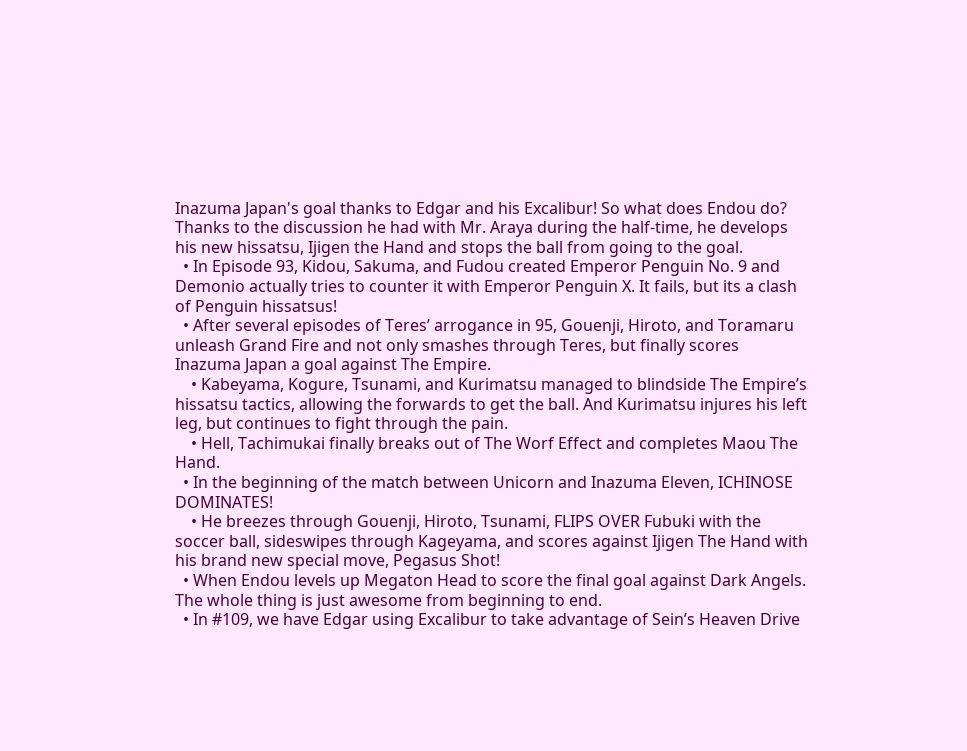Inazuma Japan's goal thanks to Edgar and his Excalibur! So what does Endou do? Thanks to the discussion he had with Mr. Araya during the half-time, he develops his new hissatsu, Ijigen the Hand and stops the ball from going to the goal.
  • In Episode 93, Kidou, Sakuma, and Fudou created Emperor Penguin No. 9 and Demonio actually tries to counter it with Emperor Penguin X. It fails, but its a clash of Penguin hissatsus!
  • After several episodes of Teres’ arrogance in 95, Gouenji, Hiroto, and Toramaru unleash Grand Fire and not only smashes through Teres, but finally scores Inazuma Japan a goal against The Empire.
    • Kabeyama, Kogure, Tsunami, and Kurimatsu managed to blindside The Empire’s hissatsu tactics, allowing the forwards to get the ball. And Kurimatsu injures his left leg, but continues to fight through the pain.
    • Hell, Tachimukai finally breaks out of The Worf Effect and completes Maou The Hand.
  • In the beginning of the match between Unicorn and Inazuma Eleven, ICHINOSE DOMINATES!
    • He breezes through Gouenji, Hiroto, Tsunami, FLIPS OVER Fubuki with the soccer ball, sideswipes through Kageyama, and scores against Ijigen The Hand with his brand new special move, Pegasus Shot!
  • When Endou levels up Megaton Head to score the final goal against Dark Angels. The whole thing is just awesome from beginning to end.
  • In #109, we have Edgar using Excalibur to take advantage of Sein’s Heaven Drive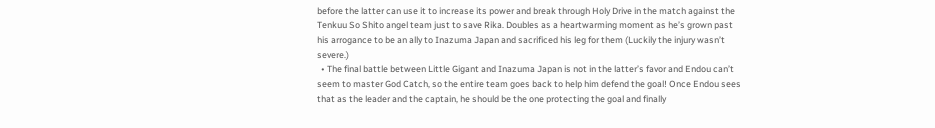before the latter can use it to increase its power and break through Holy Drive in the match against the Tenkuu So Shito angel team just to save Rika. Doubles as a heartwarming moment as he’s grown past his arrogance to be an ally to Inazuma Japan and sacrificed his leg for them (Luckily the injury wasn’t severe.)
  • The final battle between Little Gigant and Inazuma Japan is not in the latter’s favor and Endou can’t seem to master God Catch, so the entire team goes back to help him defend the goal! Once Endou sees that as the leader and the captain, he should be the one protecting the goal and finally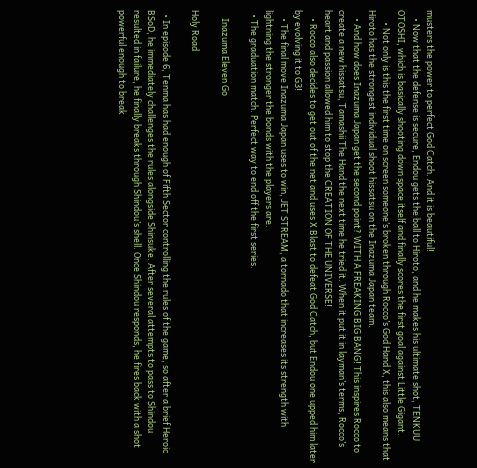musters the power to perfect God Catch. And it is beautiful!
    • Now that the defense is secure, Endou gets the ball to Hiroto, and he makes his ultimate shot, TENKUU OTOSHI, which is basically shooting down space itself and finally scores the first goal against Little Gigant.
      • Not only is this the first time on screen someone’s broken through Rocco’s God Hand X, this also means that Hiroto has the strongest individual shoot hissatsu on the Inazuma Japan team.
    • And how does Inazuma Japan get the second point? WITH A FREAKING BIG BANG! This inspires Rocco to create a new hissatsu, Tamashii The Hand the next time he tried it. When it put it in layman’s terms, Rocco’s heart and passion allowed him to stop the CREATION OF THE UNIVERSE!
    • Rocco also decides to get out of the net and uses X Blast to defeat God Catch, but Endou one upped him later by evolving it to G3!
    • The final move Inazuma Japan uses to win, JET STREAM, a tornado that increases its strength with lightning the stronger the bonds with the players are.
  • The graduation match. Perfect way to end off the first series.

    Inazuma Eleven Go

Holy Road

  • In episode 6, Tenma has had enough of Fifth Sector controlling the rules of the game, so after a brief Heroic BSoD, he immediately challenges the rules alongside Shinsuke. After several attempts to pass to Shindou resulted in failure, he finally breaks through Shindou’s shell. Once Shindou responds, he fires back with a shot powerful enough to break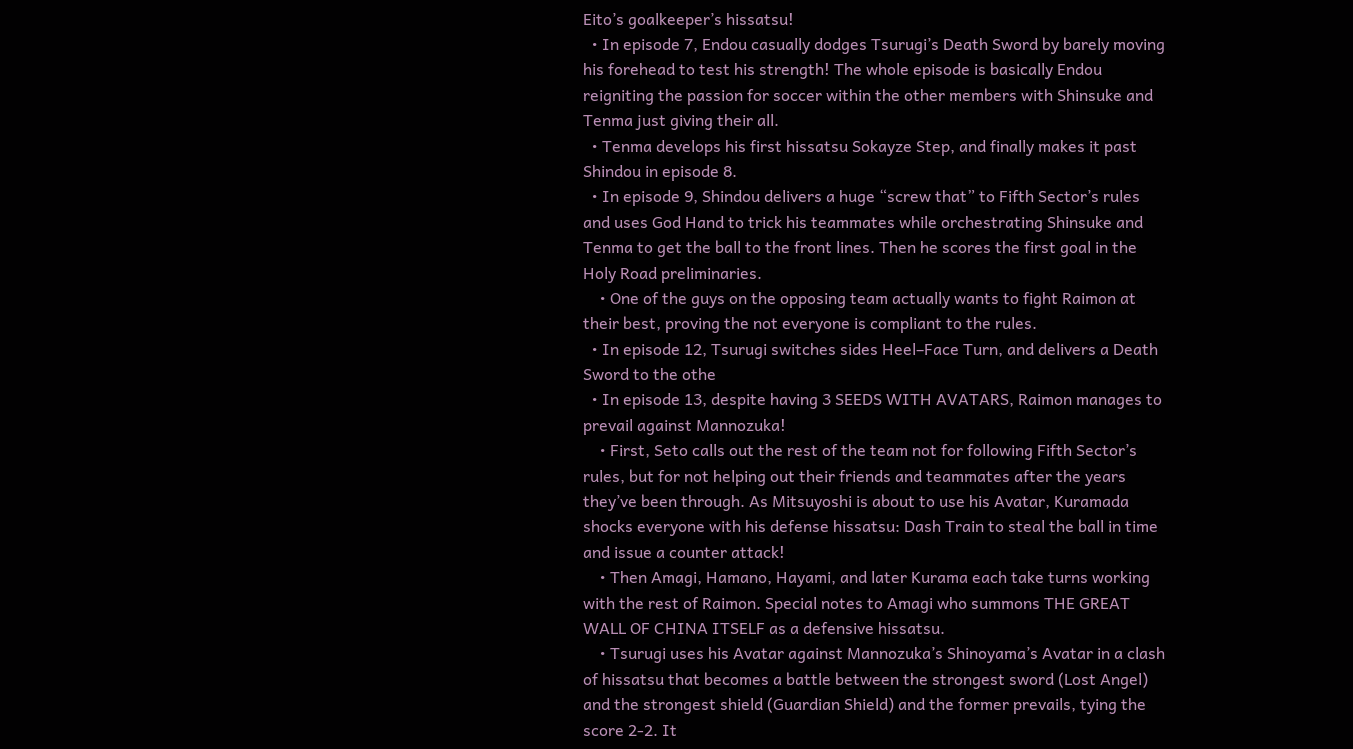Eito’s goalkeeper’s hissatsu!
  • In episode 7, Endou casually dodges Tsurugi’s Death Sword by barely moving his forehead to test his strength! The whole episode is basically Endou reigniting the passion for soccer within the other members with Shinsuke and Tenma just giving their all.
  • Tenma develops his first hissatsu Sokayze Step, and finally makes it past Shindou in episode 8.
  • In episode 9, Shindou delivers a huge “screw that” to Fifth Sector’s rules and uses God Hand to trick his teammates while orchestrating Shinsuke and Tenma to get the ball to the front lines. Then he scores the first goal in the Holy Road preliminaries.
    • One of the guys on the opposing team actually wants to fight Raimon at their best, proving the not everyone is compliant to the rules.
  • In episode 12, Tsurugi switches sides Heel–Face Turn, and delivers a Death Sword to the othe
  • In episode 13, despite having 3 SEEDS WITH AVATARS, Raimon manages to prevail against Mannozuka!
    • First, Seto calls out the rest of the team not for following Fifth Sector’s rules, but for not helping out their friends and teammates after the years they’ve been through. As Mitsuyoshi is about to use his Avatar, Kuramada shocks everyone with his defense hissatsu: Dash Train to steal the ball in time and issue a counter attack!
    • Then Amagi, Hamano, Hayami, and later Kurama each take turns working with the rest of Raimon. Special notes to Amagi who summons THE GREAT WALL OF CHINA ITSELF as a defensive hissatsu.
    • Tsurugi uses his Avatar against Mannozuka’s Shinoyama’s Avatar in a clash of hissatsu that becomes a battle between the strongest sword (Lost Angel) and the strongest shield (Guardian Shield) and the former prevails, tying the score 2-2. It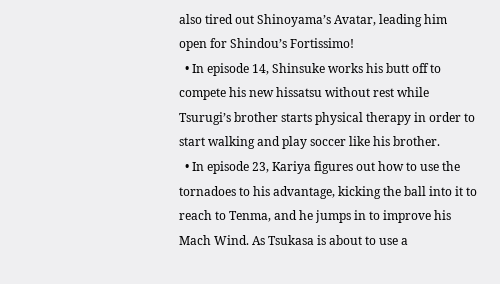also tired out Shinoyama’s Avatar, leading him open for Shindou’s Fortissimo!
  • In episode 14, Shinsuke works his butt off to compete his new hissatsu without rest while Tsurugi’s brother starts physical therapy in order to start walking and play soccer like his brother.
  • In episode 23, Kariya figures out how to use the tornadoes to his advantage, kicking the ball into it to reach to Tenma, and he jumps in to improve his Mach Wind. As Tsukasa is about to use a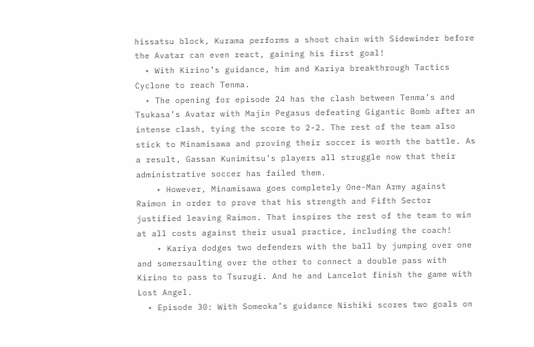hissatsu block, Kurama performs a shoot chain with Sidewinder before the Avatar can even react, gaining his first goal!
  • With Kirino’s guidance, him and Kariya breakthrough Tactics Cyclone to reach Tenma.
  • The opening for episode 24 has the clash between Tenma’s and Tsukasa’s Avatar with Majin Pegasus defeating Gigantic Bomb after an intense clash, tying the score to 2-2. The rest of the team also stick to Minamisawa and proving their soccer is worth the battle. As a result, Gassan Kunimitsu’s players all struggle now that their administrative soccer has failed them.
    • However, Minamisawa goes completely One-Man Army against Raimon in order to prove that his strength and Fifth Sector justified leaving Raimon. That inspires the rest of the team to win at all costs against their usual practice, including the coach!
    • Kariya dodges two defenders with the ball by jumping over one and somersaulting over the other to connect a double pass with Kirino to pass to Tsurugi. And he and Lancelot finish the game with Lost Angel.
  • Episode 30: With Someoka’s guidance Nishiki scores two goals on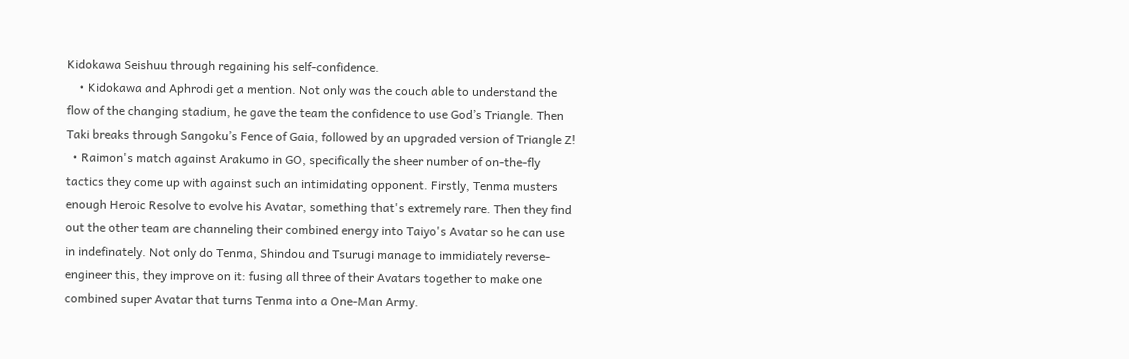Kidokawa Seishuu through regaining his self-confidence.
    • Kidokawa and Aphrodi get a mention. Not only was the couch able to understand the flow of the changing stadium, he gave the team the confidence to use God’s Triangle. Then Taki breaks through Sangoku’s Fence of Gaia, followed by an upgraded version of Triangle Z!
  • Raimon's match against Arakumo in GO, specifically the sheer number of on-the-fly tactics they come up with against such an intimidating opponent. Firstly, Tenma musters enough Heroic Resolve to evolve his Avatar, something that's extremely rare. Then they find out the other team are channeling their combined energy into Taiyo's Avatar so he can use in indefinately. Not only do Tenma, Shindou and Tsurugi manage to immidiately reverse-engineer this, they improve on it: fusing all three of their Avatars together to make one combined super Avatar that turns Tenma into a One-Man Army.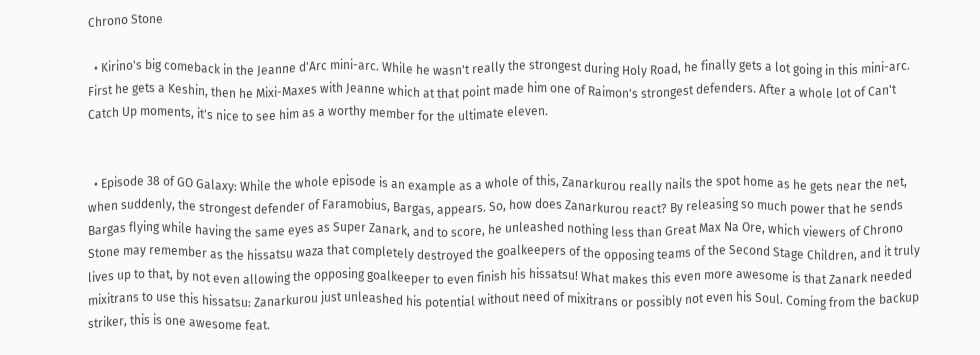Chrono Stone

  • Kirino's big comeback in the Jeanne d'Arc mini-arc. While he wasn't really the strongest during Holy Road, he finally gets a lot going in this mini-arc. First he gets a Keshin, then he Mixi-Maxes with Jeanne which at that point made him one of Raimon's strongest defenders. After a whole lot of Can't Catch Up moments, it's nice to see him as a worthy member for the ultimate eleven.


  • Episode 38 of GO Galaxy: While the whole episode is an example as a whole of this, Zanarkurou really nails the spot home as he gets near the net, when suddenly, the strongest defender of Faramobius, Bargas, appears. So, how does Zanarkurou react? By releasing so much power that he sends Bargas flying while having the same eyes as Super Zanark, and to score, he unleashed nothing less than Great Max Na Ore, which viewers of Chrono Stone may remember as the hissatsu waza that completely destroyed the goalkeepers of the opposing teams of the Second Stage Children, and it truly lives up to that, by not even allowing the opposing goalkeeper to even finish his hissatsu! What makes this even more awesome is that Zanark needed mixitrans to use this hissatsu: Zanarkurou just unleashed his potential without need of mixitrans or possibly not even his Soul. Coming from the backup striker, this is one awesome feat.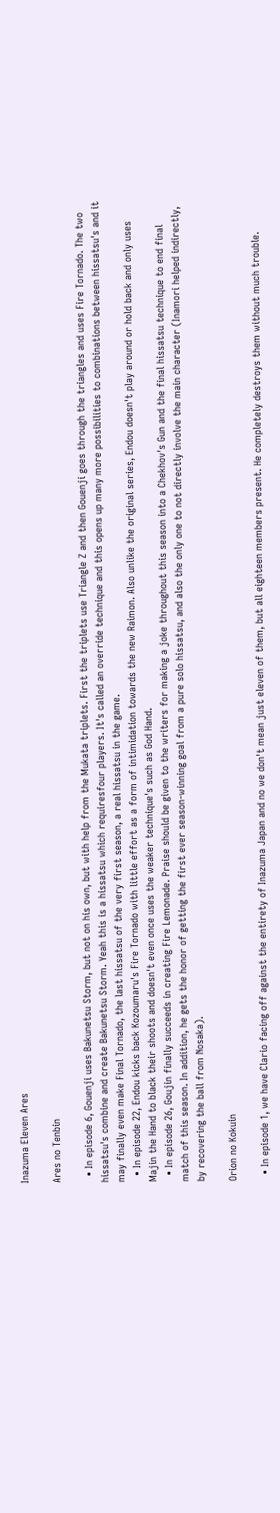Inazuma Eleven Ares

Ares no Tenbin

  • In episode 6, Gouenji uses Bakunetsu Storm, but not on his own, but with help from the Mukata triplets. First the triplets use Triangle Z and then Gouenji goes through the triangles and uses Fire Tornado. The two hissatsu's combine and create Bakunetsu Storm. Yeah this is a hissatsu which requiresfour players. It's called an override technique and this opens up many more possibilities to combinations between hissatsu's and it may finally even make Final Tornado, the last hissatsu of the very first season, a real hissatsu in the game.
  • In episode 22, Endou kicks back Kozoumaru's Fire Tornado with little effort as a form of intimidation towards the new Raimon. Also unlike the original series, Endou doesn't play around or hold back and only uses Majin the Hand to black their shoots and doesn't even once uses the weaker technique's such as God Hand.
  • In episode 26, Goujin finally succeeds in creating Fire Lemonade. Praise should be given to the writers for making a joke throughout this season into a Chekhov's Gun and the final hissatsu technique to end final match of this season. In addition, he gets the honor of getting the first ever season-winning goal from a pure solo hissatsu, and also the only one to not directly involve the main character (Inamori helped indirectly, by recovering the ball from Nosaka).

Orion no Kokuin

  • In episode 1, we have Clario facing off against the entirety of Inazuma Japan and no we don't mean just eleven of them, but all eighteen members present. He completely destroys them without much trouble.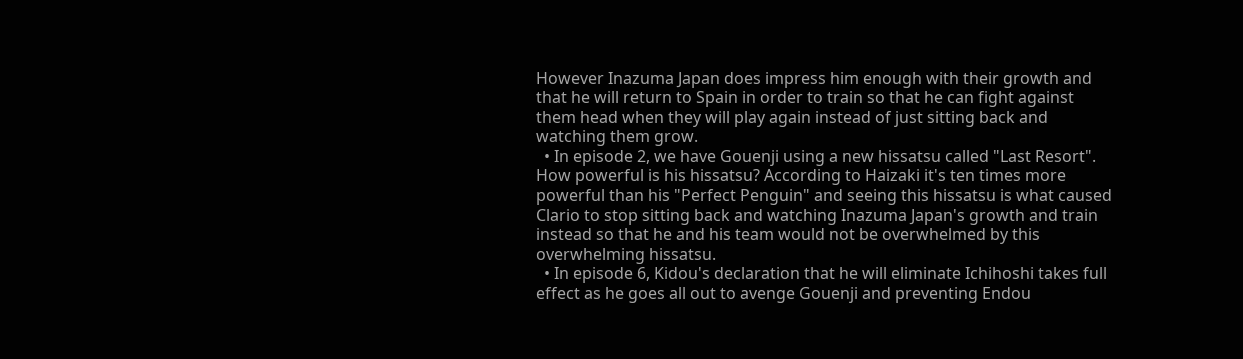However Inazuma Japan does impress him enough with their growth and that he will return to Spain in order to train so that he can fight against them head when they will play again instead of just sitting back and watching them grow.
  • In episode 2, we have Gouenji using a new hissatsu called "Last Resort". How powerful is his hissatsu? According to Haizaki it's ten times more powerful than his "Perfect Penguin" and seeing this hissatsu is what caused Clario to stop sitting back and watching Inazuma Japan's growth and train instead so that he and his team would not be overwhelmed by this overwhelming hissatsu.
  • In episode 6, Kidou's declaration that he will eliminate Ichihoshi takes full effect as he goes all out to avenge Gouenji and preventing Endou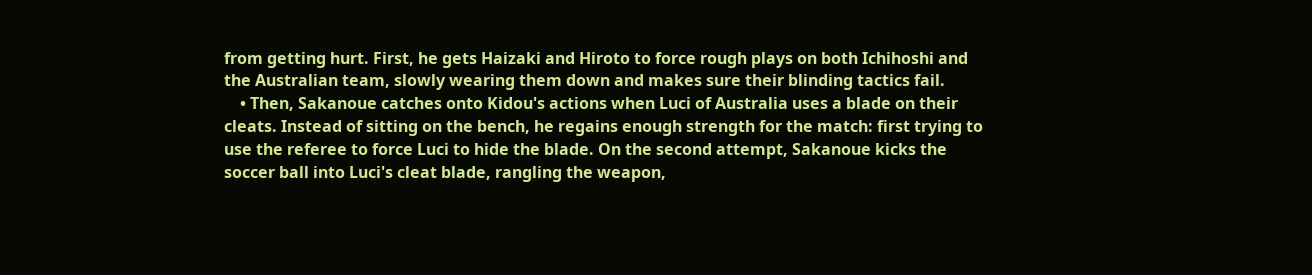from getting hurt. First, he gets Haizaki and Hiroto to force rough plays on both Ichihoshi and the Australian team, slowly wearing them down and makes sure their blinding tactics fail.
    • Then, Sakanoue catches onto Kidou's actions when Luci of Australia uses a blade on their cleats. Instead of sitting on the bench, he regains enough strength for the match: first trying to use the referee to force Luci to hide the blade. On the second attempt, Sakanoue kicks the soccer ball into Luci's cleat blade, rangling the weapon,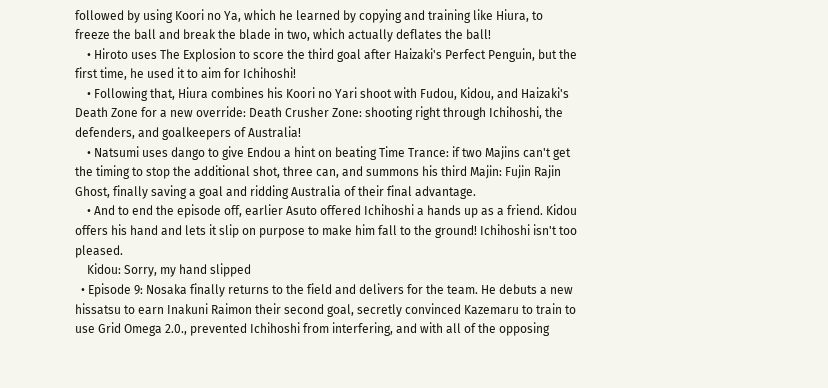followed by using Koori no Ya, which he learned by copying and training like Hiura, to freeze the ball and break the blade in two, which actually deflates the ball!
    • Hiroto uses The Explosion to score the third goal after Haizaki's Perfect Penguin, but the first time, he used it to aim for Ichihoshi!
    • Following that, Hiura combines his Koori no Yari shoot with Fudou, Kidou, and Haizaki's Death Zone for a new override: Death Crusher Zone: shooting right through Ichihoshi, the defenders, and goalkeepers of Australia!
    • Natsumi uses dango to give Endou a hint on beating Time Trance: if two Majins can't get the timing to stop the additional shot, three can, and summons his third Majin: Fujin Rajin Ghost, finally saving a goal and ridding Australia of their final advantage.
    • And to end the episode off, earlier Asuto offered Ichihoshi a hands up as a friend. Kidou offers his hand and lets it slip on purpose to make him fall to the ground! Ichihoshi isn't too pleased.
    Kidou: Sorry, my hand slipped
  • Episode 9: Nosaka finally returns to the field and delivers for the team. He debuts a new hissatsu to earn Inakuni Raimon their second goal, secretly convinced Kazemaru to train to use Grid Omega 2.0., prevented Ichihoshi from interfering, and with all of the opposing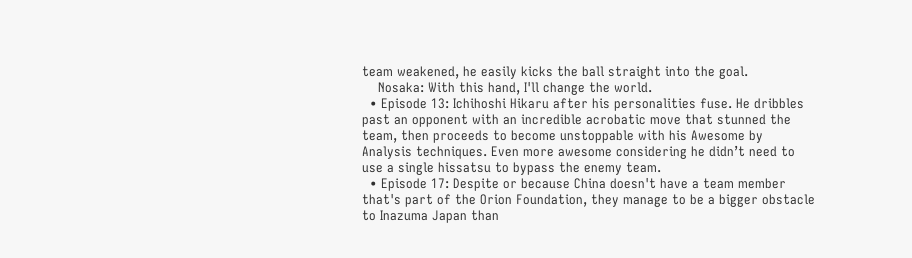team weakened, he easily kicks the ball straight into the goal.
    Nosaka: With this hand, I'll change the world.
  • Episode 13: Ichihoshi Hikaru after his personalities fuse. He dribbles past an opponent with an incredible acrobatic move that stunned the team, then proceeds to become unstoppable with his Awesome by Analysis techniques. Even more awesome considering he didn’t need to use a single hissatsu to bypass the enemy team.
  • Episode 17: Despite or because China doesn't have a team member that's part of the Orion Foundation, they manage to be a bigger obstacle to Inazuma Japan than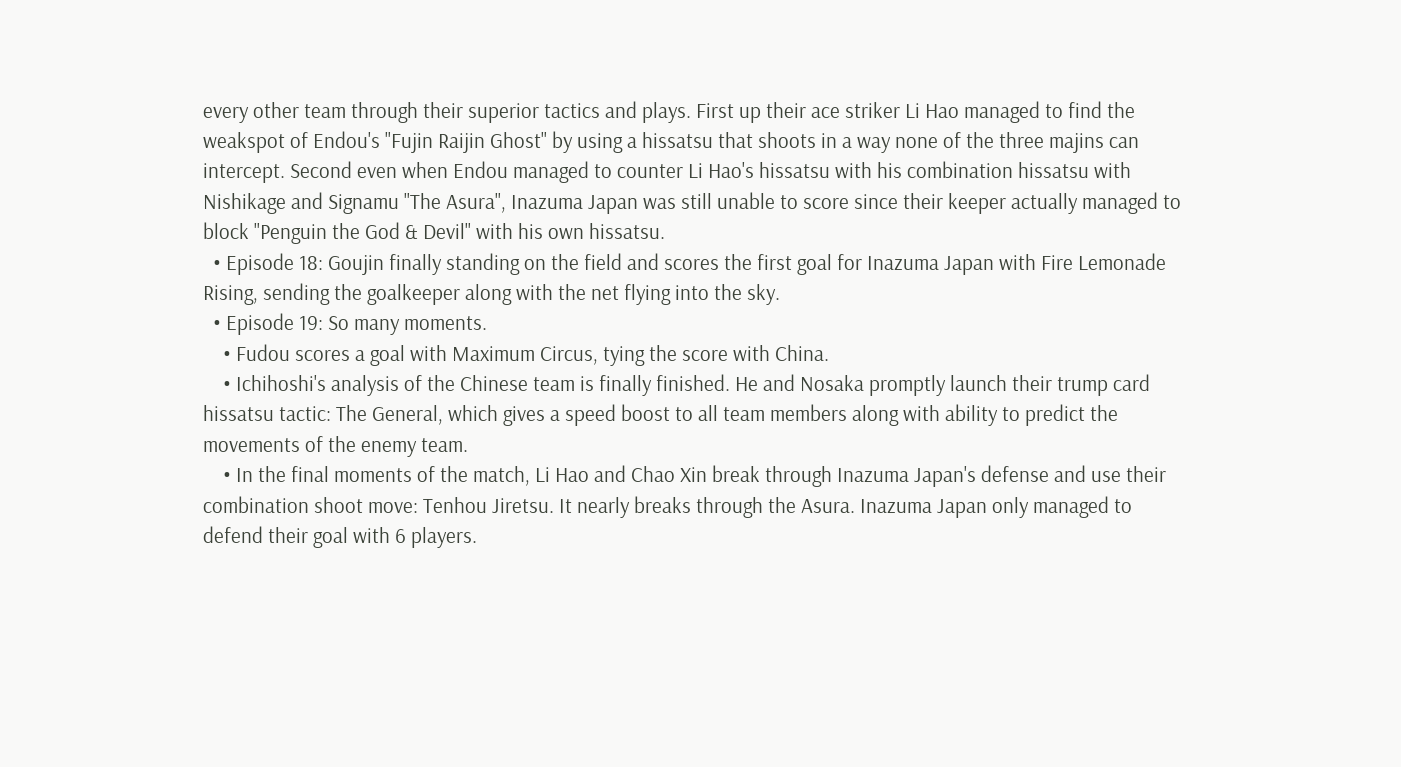every other team through their superior tactics and plays. First up their ace striker Li Hao managed to find the weakspot of Endou's "Fujin Raijin Ghost" by using a hissatsu that shoots in a way none of the three majins can intercept. Second even when Endou managed to counter Li Hao's hissatsu with his combination hissatsu with Nishikage and Signamu "The Asura", Inazuma Japan was still unable to score since their keeper actually managed to block "Penguin the God & Devil" with his own hissatsu.
  • Episode 18: Goujin finally standing on the field and scores the first goal for Inazuma Japan with Fire Lemonade Rising, sending the goalkeeper along with the net flying into the sky.
  • Episode 19: So many moments.
    • Fudou scores a goal with Maximum Circus, tying the score with China.
    • Ichihoshi's analysis of the Chinese team is finally finished. He and Nosaka promptly launch their trump card hissatsu tactic: The General, which gives a speed boost to all team members along with ability to predict the movements of the enemy team.
    • In the final moments of the match, Li Hao and Chao Xin break through Inazuma Japan's defense and use their combination shoot move: Tenhou Jiretsu. It nearly breaks through the Asura. Inazuma Japan only managed to defend their goal with 6 players.